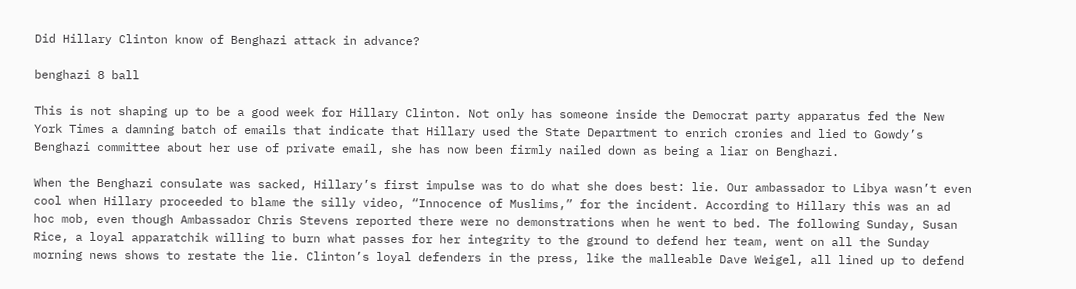Did Hillary Clinton know of Benghazi attack in advance?

benghazi 8 ball

This is not shaping up to be a good week for Hillary Clinton. Not only has someone inside the Democrat party apparatus fed the New York Times a damning batch of emails that indicate that Hillary used the State Department to enrich cronies and lied to Gowdy’s Benghazi committee about her use of private email, she has now been firmly nailed down as being a liar on Benghazi.

When the Benghazi consulate was sacked, Hillary’s first impulse was to do what she does best: lie. Our ambassador to Libya wasn’t even cool when Hillary proceeded to blame the silly video, “Innocence of Muslims,” for the incident. According to Hillary this was an ad hoc mob, even though Ambassador Chris Stevens reported there were no demonstrations when he went to bed. The following Sunday, Susan Rice, a loyal apparatchik willing to burn what passes for her integrity to the ground to defend her team, went on all the Sunday morning news shows to restate the lie. Clinton’s loyal defenders in the press, like the malleable Dave Weigel, all lined up to defend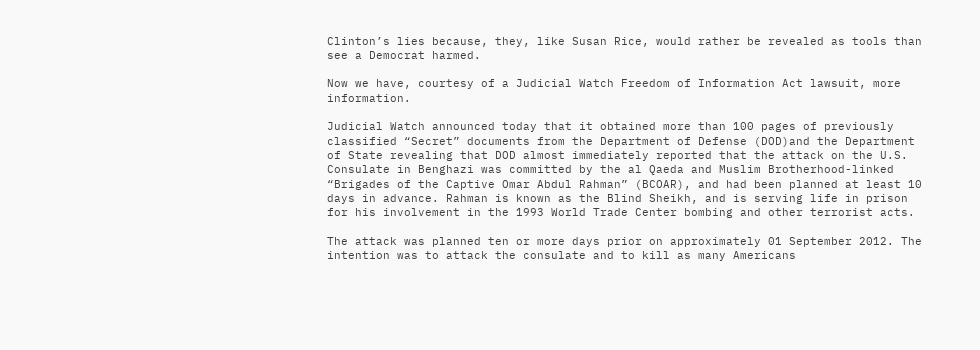Clinton’s lies because, they, like Susan Rice, would rather be revealed as tools than see a Democrat harmed.

Now we have, courtesy of a Judicial Watch Freedom of Information Act lawsuit, more information.

Judicial Watch announced today that it obtained more than 100 pages of previously classified “Secret” documents from the Department of Defense (DOD)and the Department of State revealing that DOD almost immediately reported that the attack on the U.S. Consulate in Benghazi was committed by the al Qaeda and Muslim Brotherhood-linked “Brigades of the Captive Omar Abdul Rahman” (BCOAR), and had been planned at least 10 days in advance. Rahman is known as the Blind Sheikh, and is serving life in prison for his involvement in the 1993 World Trade Center bombing and other terrorist acts.

The attack was planned ten or more days prior on approximately 01 September 2012. The intention was to attack the consulate and to kill as many Americans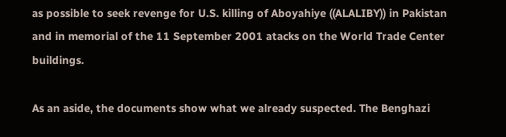as possible to seek revenge for U.S. killing of Aboyahiye ((ALALIBY)) in Pakistan and in memorial of the 11 September 2001 atacks on the World Trade Center buildings.

As an aside, the documents show what we already suspected. The Benghazi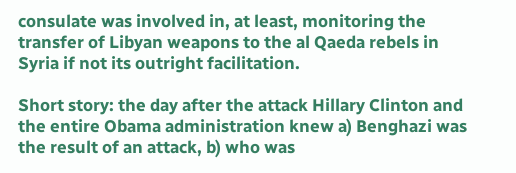consulate was involved in, at least, monitoring the transfer of Libyan weapons to the al Qaeda rebels in Syria if not its outright facilitation.

Short story: the day after the attack Hillary Clinton and the entire Obama administration knew a) Benghazi was the result of an attack, b) who was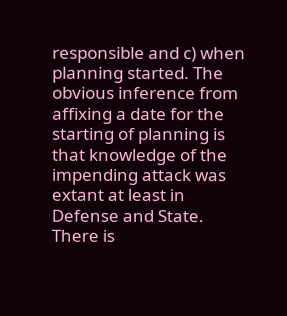responsible and c) when planning started. The obvious inference from affixing a date for the starting of planning is that knowledge of the impending attack was extant at least in Defense and State. There is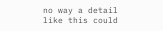no way a detail like this could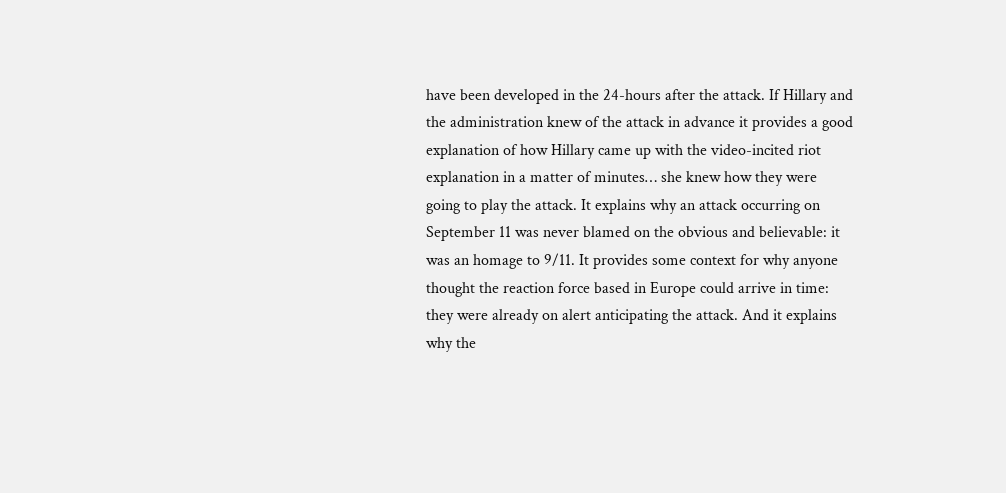have been developed in the 24-hours after the attack. If Hillary and the administration knew of the attack in advance it provides a good explanation of how Hillary came up with the video-incited riot explanation in a matter of minutes… she knew how they were going to play the attack. It explains why an attack occurring on September 11 was never blamed on the obvious and believable: it was an homage to 9/11. It provides some context for why anyone thought the reaction force based in Europe could arrive in time: they were already on alert anticipating the attack. And it explains why the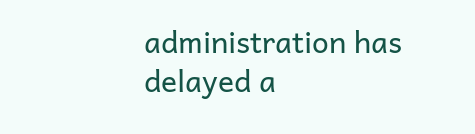administration has delayed a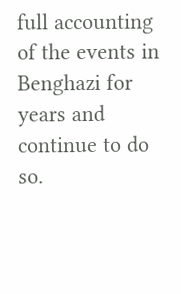full accounting of the events in Benghazi for years and continue to do so.